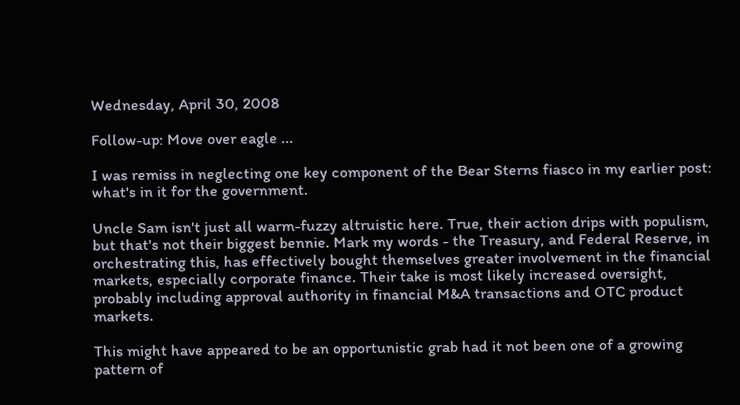Wednesday, April 30, 2008

Follow-up: Move over eagle ...

I was remiss in neglecting one key component of the Bear Sterns fiasco in my earlier post: what's in it for the government.

Uncle Sam isn't just all warm-fuzzy altruistic here. True, their action drips with populism, but that's not their biggest bennie. Mark my words - the Treasury, and Federal Reserve, in orchestrating this, has effectively bought themselves greater involvement in the financial markets, especially corporate finance. Their take is most likely increased oversight, probably including approval authority in financial M&A transactions and OTC product markets.

This might have appeared to be an opportunistic grab had it not been one of a growing pattern of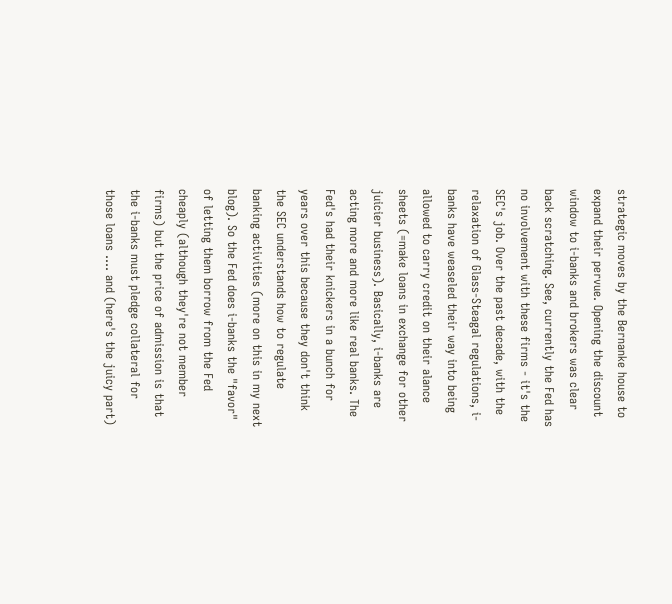strategic moves by the Bernanke house to expand their pervue. Opening the discount window to i-banks and brokers was clear back scratching. See, currently the Fed has no involvement with these firms - it's the SEC's job. Over the past decade, with the relaxation of Glass-Steagal regulations, i-banks have weaseled their way into being allowed to carry credit on their alance sheets (=make loans in exchange for other juicier business). Basically, i-banks are acting more and more like real banks. The Fed's had their knickers in a bunch for years over this because they don't think the SEC understands how to regulate banking activities (more on this in my next blog). So the Fed does i-banks the "favor" of letting them borrow from the Fed cheaply (although they're not member firms) but the price of admission is that the i-banks must pledge collateral for those loans .... and (here's the juicy part)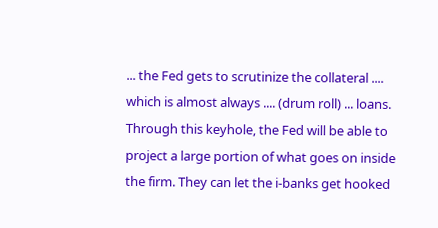... the Fed gets to scrutinize the collateral .... which is almost always .... (drum roll) ... loans. Through this keyhole, the Fed will be able to project a large portion of what goes on inside the firm. They can let the i-banks get hooked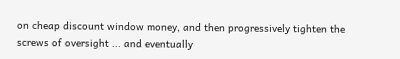on cheap discount window money, and then progressively tighten the screws of oversight ... and eventually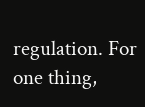regulation. For one thing,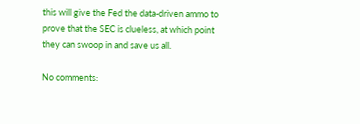this will give the Fed the data-driven ammo to prove that the SEC is clueless, at which point they can swoop in and save us all.

No comments: